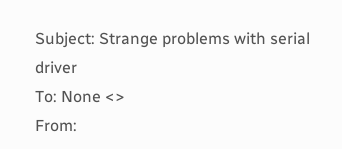Subject: Strange problems with serial driver
To: None <>
From: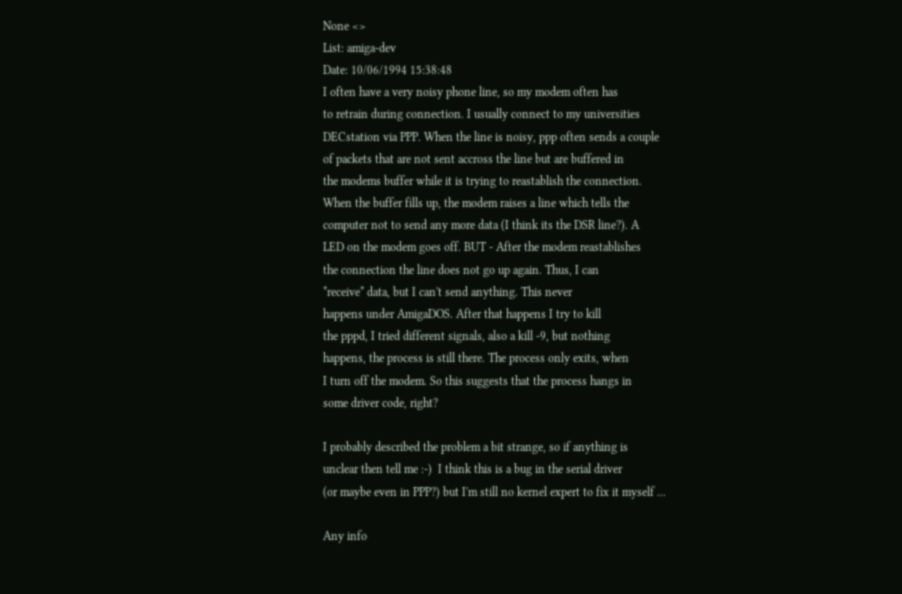None <>
List: amiga-dev
Date: 10/06/1994 15:38:48
I often have a very noisy phone line, so my modem often has
to retrain during connection. I usually connect to my universities
DECstation via PPP. When the line is noisy, ppp often sends a couple
of packets that are not sent accross the line but are buffered in
the modems buffer while it is trying to reastablish the connection.
When the buffer fills up, the modem raises a line which tells the
computer not to send any more data (I think its the DSR line?). A
LED on the modem goes off. BUT - After the modem reastablishes
the connection the line does not go up again. Thus, I can
*receive* data, but I can't send anything. This never
happens under AmigaDOS. After that happens I try to kill
the pppd, I tried different signals, also a kill -9, but nothing
happens, the process is still there. The process only exits, when
I turn off the modem. So this suggests that the process hangs in
some driver code, right?

I probably described the problem a bit strange, so if anything is
unclear then tell me :-)  I think this is a bug in the serial driver
(or maybe even in PPP?) but I'm still no kernel expert to fix it myself ...

Any info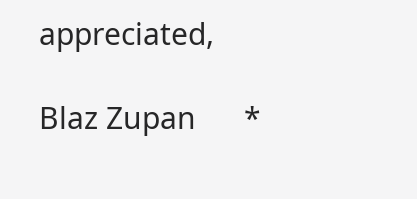appreciated,

Blaz Zupan      *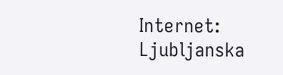Internet:
Ljubljanska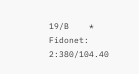19/B    * Fidonet:  2:380/104.40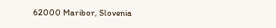62000 Maribor, Slovenia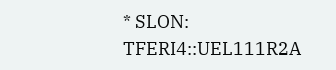* SLON:     TFERI4::UEL111R2A